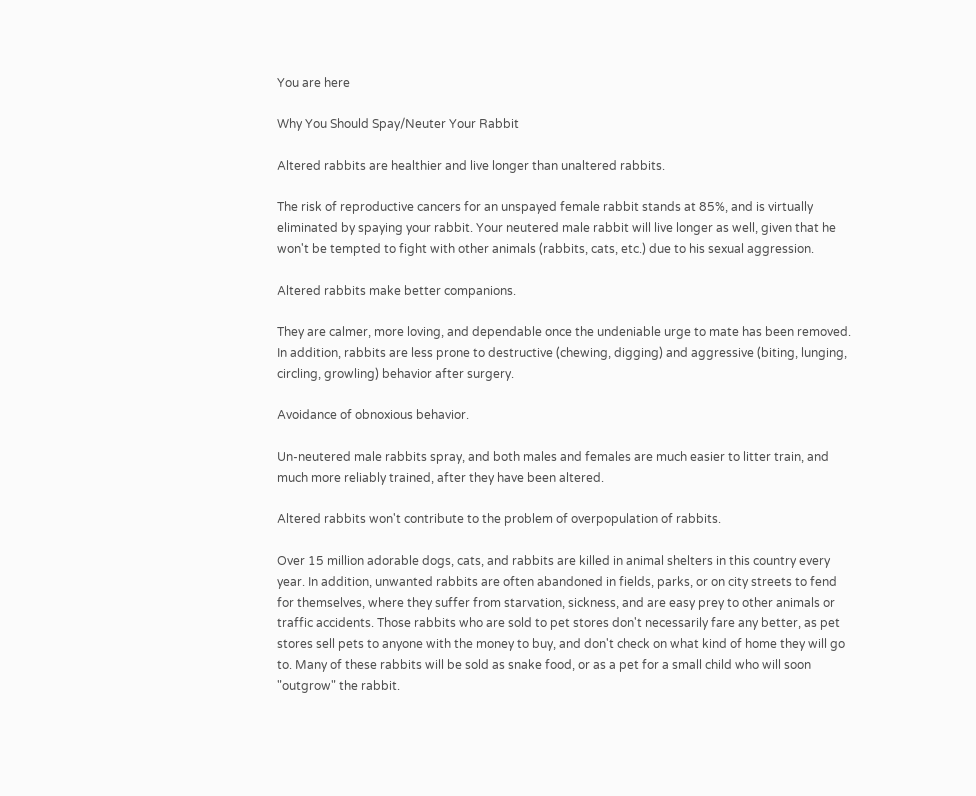You are here

Why You Should Spay/Neuter Your Rabbit

Altered rabbits are healthier and live longer than unaltered rabbits.

The risk of reproductive cancers for an unspayed female rabbit stands at 85%, and is virtually eliminated by spaying your rabbit. Your neutered male rabbit will live longer as well, given that he won't be tempted to fight with other animals (rabbits, cats, etc.) due to his sexual aggression.

Altered rabbits make better companions.

They are calmer, more loving, and dependable once the undeniable urge to mate has been removed. In addition, rabbits are less prone to destructive (chewing, digging) and aggressive (biting, lunging, circling, growling) behavior after surgery.

Avoidance of obnoxious behavior.

Un-neutered male rabbits spray, and both males and females are much easier to litter train, and much more reliably trained, after they have been altered.

Altered rabbits won't contribute to the problem of overpopulation of rabbits.

Over 15 million adorable dogs, cats, and rabbits are killed in animal shelters in this country every year. In addition, unwanted rabbits are often abandoned in fields, parks, or on city streets to fend for themselves, where they suffer from starvation, sickness, and are easy prey to other animals or traffic accidents. Those rabbits who are sold to pet stores don't necessarily fare any better, as pet stores sell pets to anyone with the money to buy, and don't check on what kind of home they will go to. Many of these rabbits will be sold as snake food, or as a pet for a small child who will soon "outgrow" the rabbit.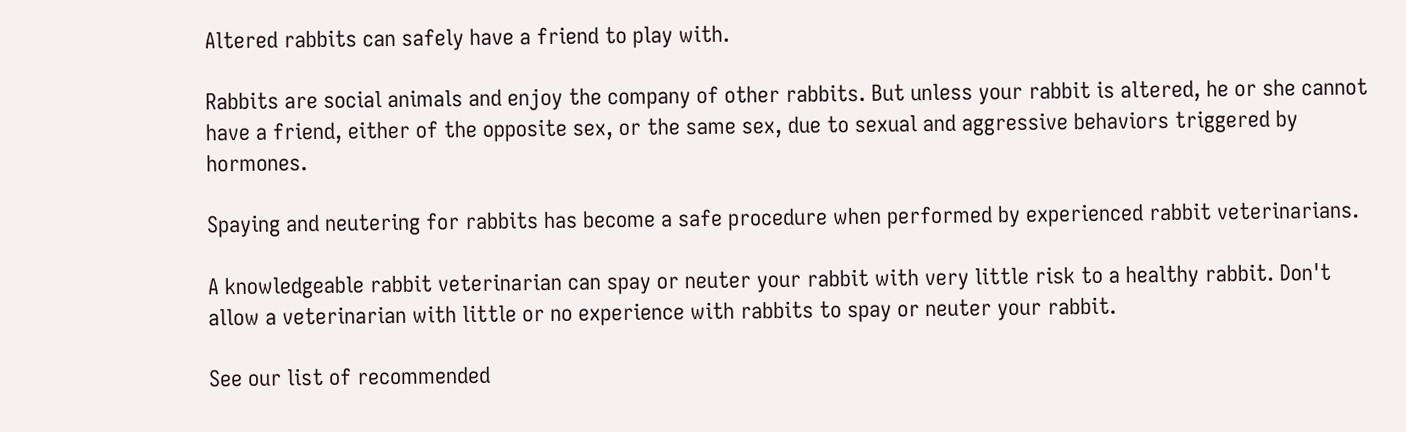Altered rabbits can safely have a friend to play with.

Rabbits are social animals and enjoy the company of other rabbits. But unless your rabbit is altered, he or she cannot have a friend, either of the opposite sex, or the same sex, due to sexual and aggressive behaviors triggered by hormones.

Spaying and neutering for rabbits has become a safe procedure when performed by experienced rabbit veterinarians.

A knowledgeable rabbit veterinarian can spay or neuter your rabbit with very little risk to a healthy rabbit. Don't allow a veterinarian with little or no experience with rabbits to spay or neuter your rabbit.

See our list of recommended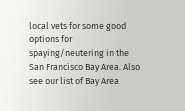local vets for some good options for spaying/neutering in the San Francisco Bay Area. Also see our list of Bay Area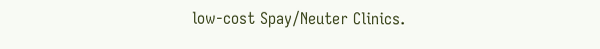low-cost Spay/Neuter Clinics.